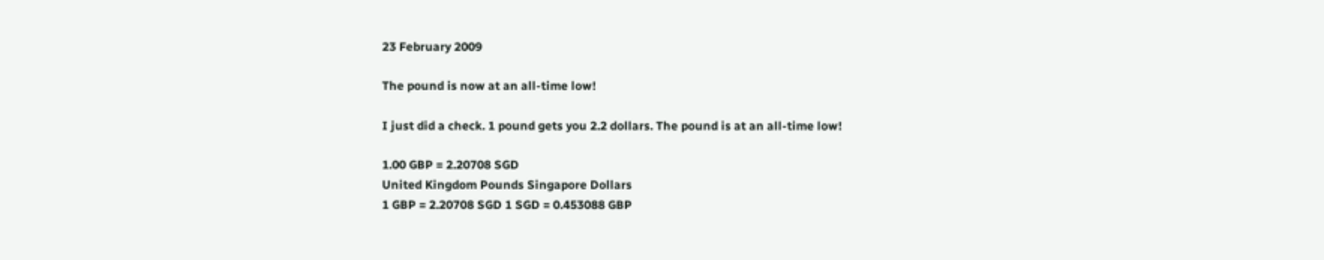23 February 2009

The pound is now at an all-time low!

I just did a check. 1 pound gets you 2.2 dollars. The pound is at an all-time low!

1.00 GBP = 2.20708 SGD
United Kingdom Pounds Singapore Dollars
1 GBP = 2.20708 SGD 1 SGD = 0.453088 GBP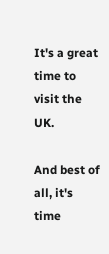It's a great time to visit the UK.

And best of all, it's time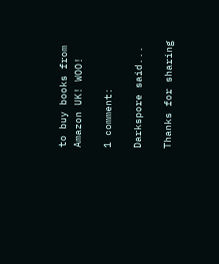to buy books from Amazon UK! WOO!

1 comment:

Darkspore said...

Thanks for sharing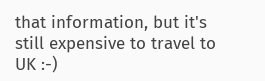that information, but it's still expensive to travel to UK :-)